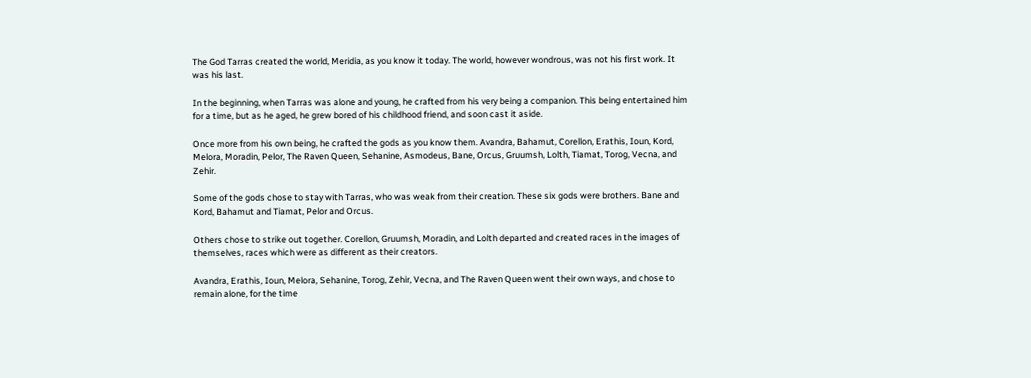The God Tarras created the world, Meridia, as you know it today. The world, however wondrous, was not his first work. It was his last.

In the beginning, when Tarras was alone and young, he crafted from his very being a companion. This being entertained him for a time, but as he aged, he grew bored of his childhood friend, and soon cast it aside.

Once more from his own being, he crafted the gods as you know them. Avandra, Bahamut, Corellon, Erathis, Ioun, Kord, Melora, Moradin, Pelor, The Raven Queen, Sehanine, Asmodeus, Bane, Orcus, Gruumsh, Lolth, Tiamat, Torog, Vecna, and Zehir.

Some of the gods chose to stay with Tarras, who was weak from their creation. These six gods were brothers. Bane and Kord, Bahamut and Tiamat, Pelor and Orcus.

Others chose to strike out together. Corellon, Gruumsh, Moradin, and Lolth departed and created races in the images of themselves, races which were as different as their creators.

Avandra, Erathis, Ioun, Melora, Sehanine, Torog, Zehir, Vecna, and The Raven Queen went their own ways, and chose to remain alone, for the time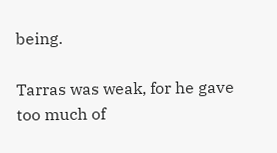being.

Tarras was weak, for he gave too much of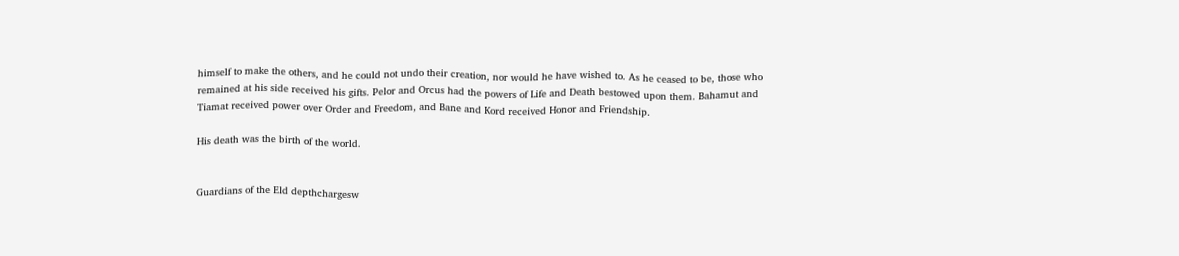himself to make the others, and he could not undo their creation, nor would he have wished to. As he ceased to be, those who remained at his side received his gifts. Pelor and Orcus had the powers of Life and Death bestowed upon them. Bahamut and Tiamat received power over Order and Freedom, and Bane and Kord received Honor and Friendship.

His death was the birth of the world.


Guardians of the Eld depthchargesw